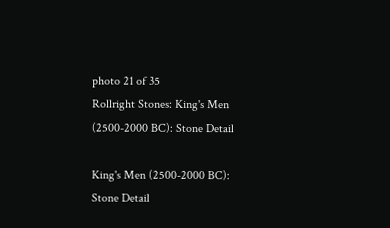photo 21 of 35
Rollright Stones: King's Men (2500-2000 BC): Stone Detail

King's Men (2500-2000 BC): Stone Detail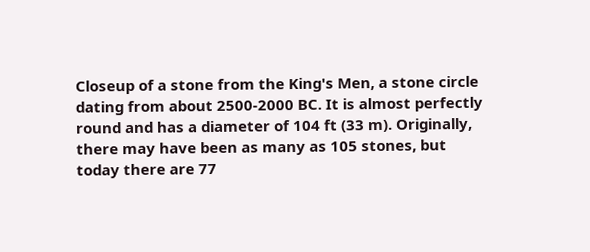Closeup of a stone from the King's Men, a stone circle dating from about 2500-2000 BC. It is almost perfectly round and has a diameter of 104 ft (33 m). Originally, there may have been as many as 105 stones, but today there are 77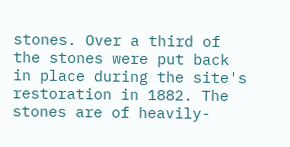stones. Over a third of the stones were put back in place during the site's restoration in 1882. The stones are of heavily-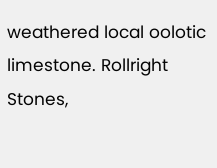weathered local oolotic limestone. Rollright Stones,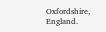Oxfordshire, England.